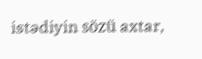istədiyin sözü axtar,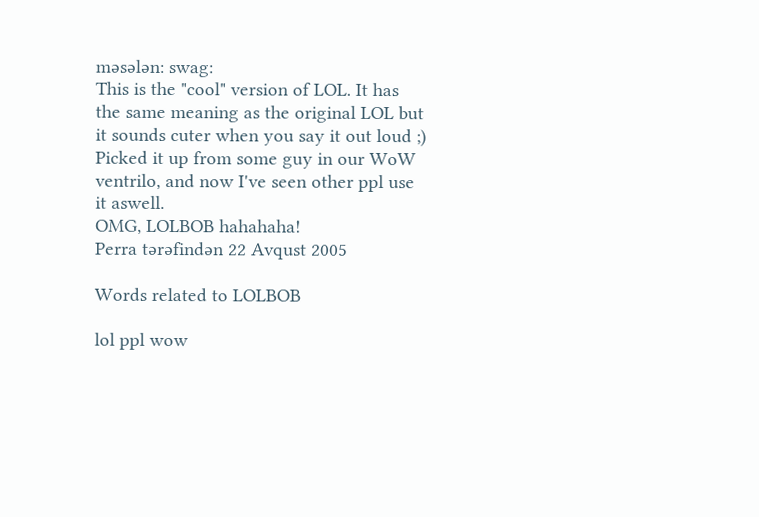məsələn: swag:
This is the "cool" version of LOL. It has the same meaning as the original LOL but it sounds cuter when you say it out loud ;)
Picked it up from some guy in our WoW ventrilo, and now I've seen other ppl use it aswell.
OMG, LOLBOB hahahaha!
Perra tərəfindən 22 Avqust 2005

Words related to LOLBOB

lol ppl wow